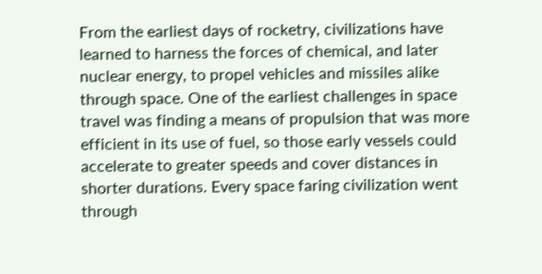From the earliest days of rocketry, civilizations have learned to harness the forces of chemical, and later nuclear energy, to propel vehicles and missiles alike through space. One of the earliest challenges in space travel was finding a means of propulsion that was more efficient in its use of fuel, so those early vessels could accelerate to greater speeds and cover distances in shorter durations. Every space faring civilization went through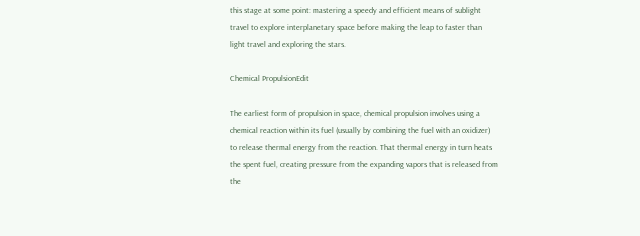this stage at some point: mastering a speedy and efficient means of sublight travel to explore interplanetary space before making the leap to faster than light travel and exploring the stars.

Chemical PropulsionEdit

The earliest form of propulsion in space, chemical propulsion involves using a chemical reaction within its fuel (usually by combining the fuel with an oxidizer) to release thermal energy from the reaction. That thermal energy in turn heats the spent fuel, creating pressure from the expanding vapors that is released from the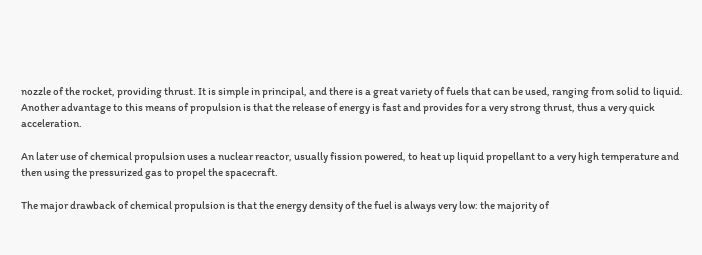nozzle of the rocket, providing thrust. It is simple in principal, and there is a great variety of fuels that can be used, ranging from solid to liquid. Another advantage to this means of propulsion is that the release of energy is fast and provides for a very strong thrust, thus a very quick acceleration.

An later use of chemical propulsion uses a nuclear reactor, usually fission powered, to heat up liquid propellant to a very high temperature and then using the pressurized gas to propel the spacecraft.

The major drawback of chemical propulsion is that the energy density of the fuel is always very low: the majority of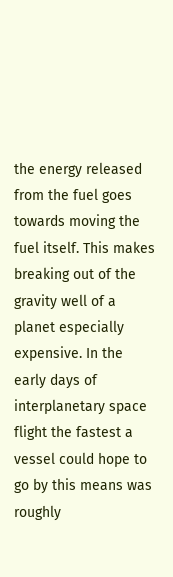the energy released from the fuel goes towards moving the fuel itself. This makes breaking out of the gravity well of a planet especially expensive. In the early days of interplanetary space flight the fastest a vessel could hope to go by this means was roughly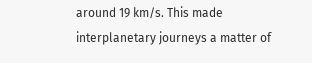around 19 km/s. This made interplanetary journeys a matter of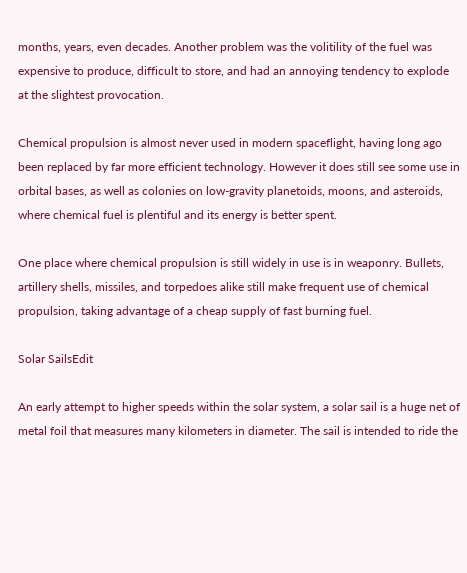months, years, even decades. Another problem was the volitility of the fuel was expensive to produce, difficult to store, and had an annoying tendency to explode at the slightest provocation.

Chemical propulsion is almost never used in modern spaceflight, having long ago been replaced by far more efficient technology. However it does still see some use in orbital bases, as well as colonies on low-gravity planetoids, moons, and asteroids, where chemical fuel is plentiful and its energy is better spent.

One place where chemical propulsion is still widely in use is in weaponry. Bullets, artillery shells, missiles, and torpedoes alike still make frequent use of chemical propulsion, taking advantage of a cheap supply of fast burning fuel.

Solar SailsEdit

An early attempt to higher speeds within the solar system, a solar sail is a huge net of metal foil that measures many kilometers in diameter. The sail is intended to ride the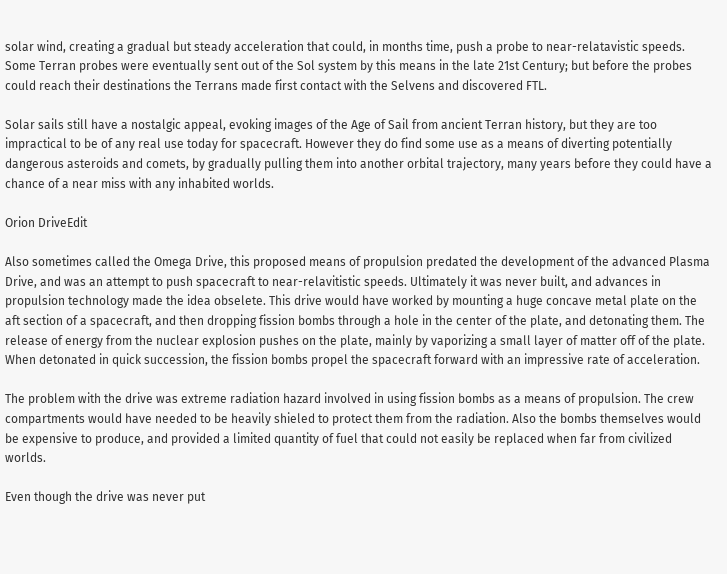solar wind, creating a gradual but steady acceleration that could, in months time, push a probe to near-relatavistic speeds. Some Terran probes were eventually sent out of the Sol system by this means in the late 21st Century; but before the probes could reach their destinations the Terrans made first contact with the Selvens and discovered FTL.

Solar sails still have a nostalgic appeal, evoking images of the Age of Sail from ancient Terran history, but they are too impractical to be of any real use today for spacecraft. However they do find some use as a means of diverting potentially dangerous asteroids and comets, by gradually pulling them into another orbital trajectory, many years before they could have a chance of a near miss with any inhabited worlds.

Orion DriveEdit

Also sometimes called the Omega Drive, this proposed means of propulsion predated the development of the advanced Plasma Drive, and was an attempt to push spacecraft to near-relavitistic speeds. Ultimately it was never built, and advances in propulsion technology made the idea obselete. This drive would have worked by mounting a huge concave metal plate on the aft section of a spacecraft, and then dropping fission bombs through a hole in the center of the plate, and detonating them. The release of energy from the nuclear explosion pushes on the plate, mainly by vaporizing a small layer of matter off of the plate. When detonated in quick succession, the fission bombs propel the spacecraft forward with an impressive rate of acceleration.

The problem with the drive was extreme radiation hazard involved in using fission bombs as a means of propulsion. The crew compartments would have needed to be heavily shieled to protect them from the radiation. Also the bombs themselves would be expensive to produce, and provided a limited quantity of fuel that could not easily be replaced when far from civilized worlds.

Even though the drive was never put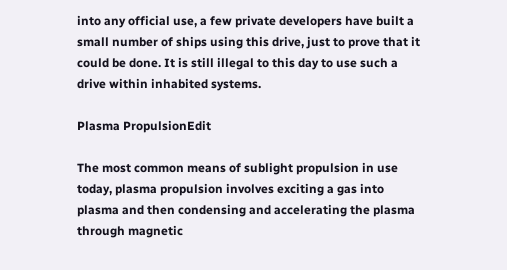into any official use, a few private developers have built a small number of ships using this drive, just to prove that it could be done. It is still illegal to this day to use such a drive within inhabited systems.

Plasma PropulsionEdit

The most common means of sublight propulsion in use today, plasma propulsion involves exciting a gas into plasma and then condensing and accelerating the plasma through magnetic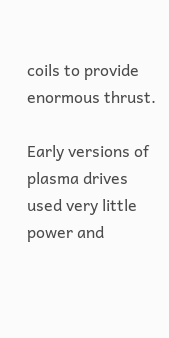coils to provide enormous thrust.

Early versions of plasma drives used very little power and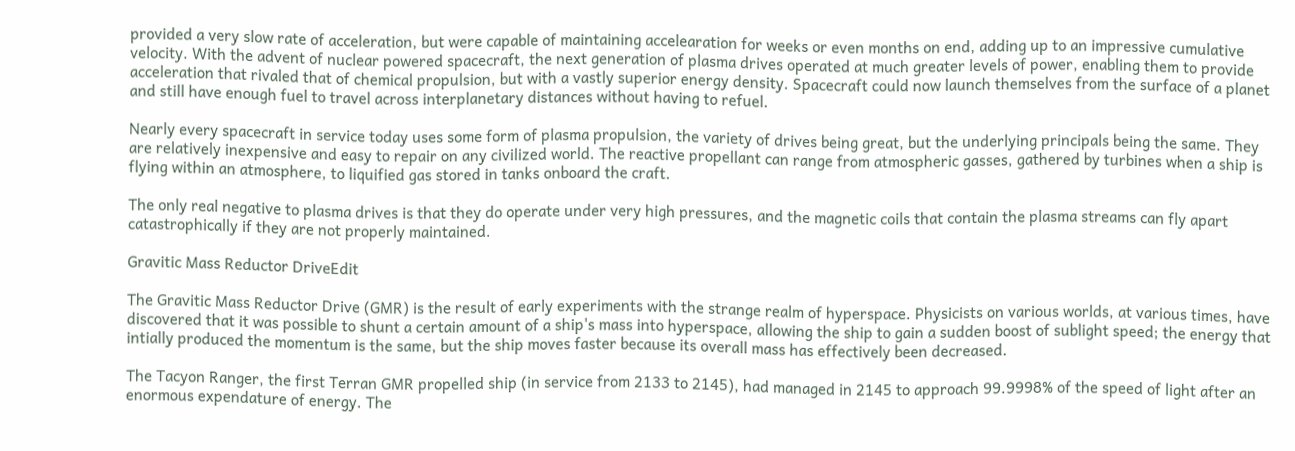provided a very slow rate of acceleration, but were capable of maintaining accelearation for weeks or even months on end, adding up to an impressive cumulative velocity. With the advent of nuclear powered spacecraft, the next generation of plasma drives operated at much greater levels of power, enabling them to provide acceleration that rivaled that of chemical propulsion, but with a vastly superior energy density. Spacecraft could now launch themselves from the surface of a planet and still have enough fuel to travel across interplanetary distances without having to refuel.

Nearly every spacecraft in service today uses some form of plasma propulsion, the variety of drives being great, but the underlying principals being the same. They are relatively inexpensive and easy to repair on any civilized world. The reactive propellant can range from atmospheric gasses, gathered by turbines when a ship is flying within an atmosphere, to liquified gas stored in tanks onboard the craft.

The only real negative to plasma drives is that they do operate under very high pressures, and the magnetic coils that contain the plasma streams can fly apart catastrophically if they are not properly maintained.

Gravitic Mass Reductor DriveEdit

The Gravitic Mass Reductor Drive (GMR) is the result of early experiments with the strange realm of hyperspace. Physicists on various worlds, at various times, have discovered that it was possible to shunt a certain amount of a ship's mass into hyperspace, allowing the ship to gain a sudden boost of sublight speed; the energy that intially produced the momentum is the same, but the ship moves faster because its overall mass has effectively been decreased.

The Tacyon Ranger, the first Terran GMR propelled ship (in service from 2133 to 2145), had managed in 2145 to approach 99.9998% of the speed of light after an enormous expendature of energy. The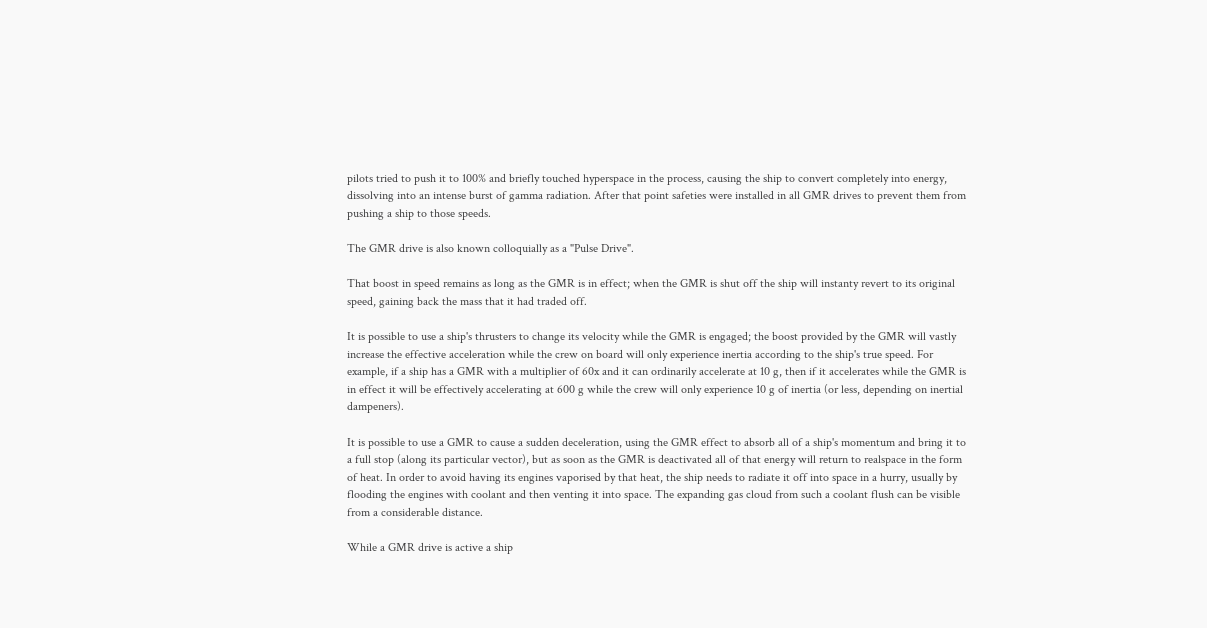pilots tried to push it to 100% and briefly touched hyperspace in the process, causing the ship to convert completely into energy, dissolving into an intense burst of gamma radiation. After that point safeties were installed in all GMR drives to prevent them from pushing a ship to those speeds.

The GMR drive is also known colloquially as a "Pulse Drive".

That boost in speed remains as long as the GMR is in effect; when the GMR is shut off the ship will instanty revert to its original speed, gaining back the mass that it had traded off.

It is possible to use a ship's thrusters to change its velocity while the GMR is engaged; the boost provided by the GMR will vastly increase the effective acceleration while the crew on board will only experience inertia according to the ship's true speed. For example, if a ship has a GMR with a multiplier of 60x and it can ordinarily accelerate at 10 g, then if it accelerates while the GMR is in effect it will be effectively accelerating at 600 g while the crew will only experience 10 g of inertia (or less, depending on inertial dampeners).

It is possible to use a GMR to cause a sudden deceleration, using the GMR effect to absorb all of a ship's momentum and bring it to a full stop (along its particular vector), but as soon as the GMR is deactivated all of that energy will return to realspace in the form of heat. In order to avoid having its engines vaporised by that heat, the ship needs to radiate it off into space in a hurry, usually by flooding the engines with coolant and then venting it into space. The expanding gas cloud from such a coolant flush can be visible from a considerable distance.

While a GMR drive is active a ship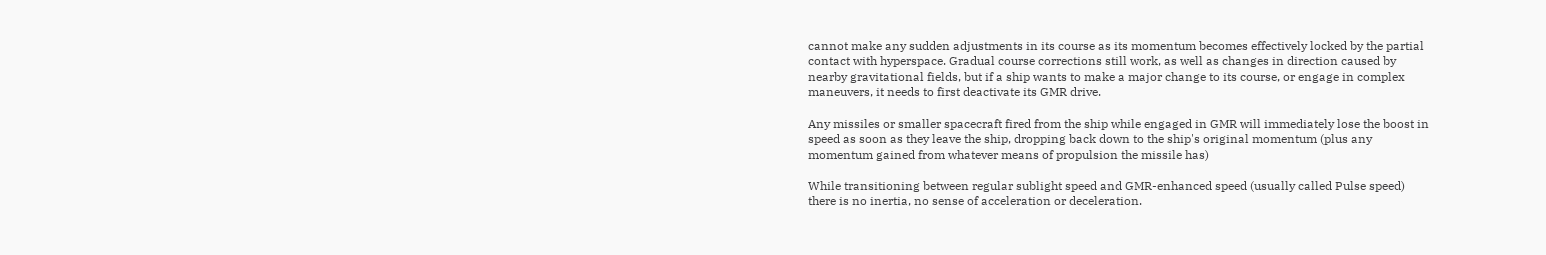cannot make any sudden adjustments in its course as its momentum becomes effectively locked by the partial contact with hyperspace. Gradual course corrections still work, as well as changes in direction caused by nearby gravitational fields, but if a ship wants to make a major change to its course, or engage in complex maneuvers, it needs to first deactivate its GMR drive.

Any missiles or smaller spacecraft fired from the ship while engaged in GMR will immediately lose the boost in speed as soon as they leave the ship, dropping back down to the ship's original momentum (plus any momentum gained from whatever means of propulsion the missile has)

While transitioning between regular sublight speed and GMR-enhanced speed (usually called Pulse speed) there is no inertia, no sense of acceleration or deceleration.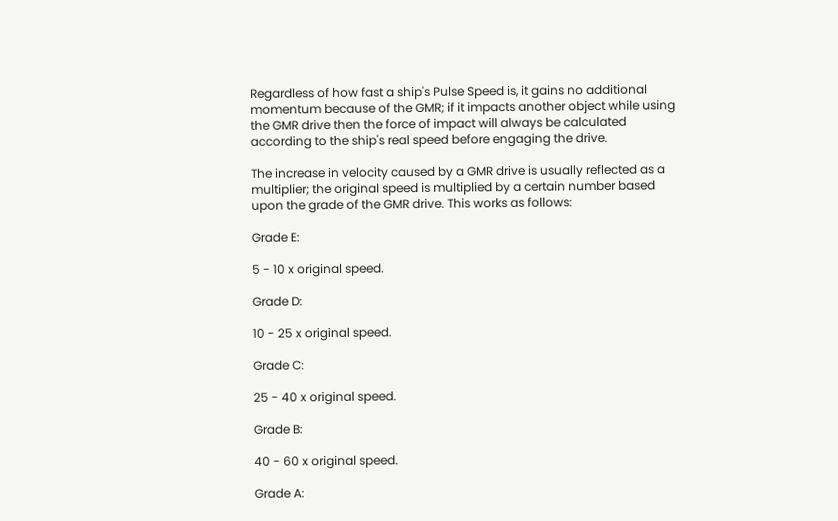Regardless of how fast a ship's Pulse Speed is, it gains no additional momentum because of the GMR; if it impacts another object while using the GMR drive then the force of impact will always be calculated according to the ship's real speed before engaging the drive.

The increase in velocity caused by a GMR drive is usually reflected as a multiplier; the original speed is multiplied by a certain number based upon the grade of the GMR drive. This works as follows:

Grade E:

5 - 10 x original speed.

Grade D:

10 - 25 x original speed.

Grade C:

25 - 40 x original speed.

Grade B:

40 - 60 x original speed.

Grade A: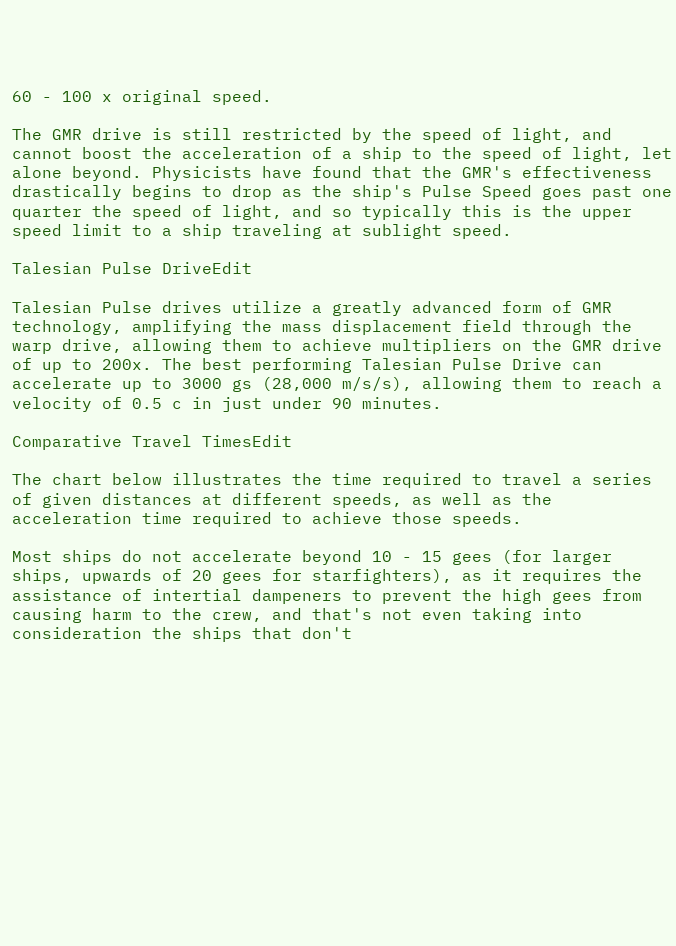60 - 100 x original speed.

The GMR drive is still restricted by the speed of light, and cannot boost the acceleration of a ship to the speed of light, let alone beyond. Physicists have found that the GMR's effectiveness drastically begins to drop as the ship's Pulse Speed goes past one quarter the speed of light, and so typically this is the upper speed limit to a ship traveling at sublight speed.

Talesian Pulse DriveEdit

Talesian Pulse drives utilize a greatly advanced form of GMR technology, amplifying the mass displacement field through the warp drive, allowing them to achieve multipliers on the GMR drive of up to 200x. The best performing Talesian Pulse Drive can accelerate up to 3000 gs (28,000 m/s/s), allowing them to reach a velocity of 0.5 c in just under 90 minutes.

Comparative Travel TimesEdit

The chart below illustrates the time required to travel a series of given distances at different speeds, as well as the acceleration time required to achieve those speeds.

Most ships do not accelerate beyond 10 - 15 gees (for larger ships, upwards of 20 gees for starfighters), as it requires the assistance of intertial dampeners to prevent the high gees from causing harm to the crew, and that's not even taking into consideration the ships that don't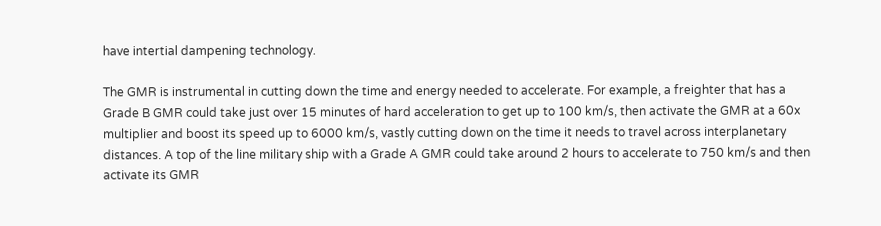have intertial dampening technology.

The GMR is instrumental in cutting down the time and energy needed to accelerate. For example, a freighter that has a Grade B GMR could take just over 15 minutes of hard acceleration to get up to 100 km/s, then activate the GMR at a 60x multiplier and boost its speed up to 6000 km/s, vastly cutting down on the time it needs to travel across interplanetary distances. A top of the line military ship with a Grade A GMR could take around 2 hours to accelerate to 750 km/s and then activate its GMR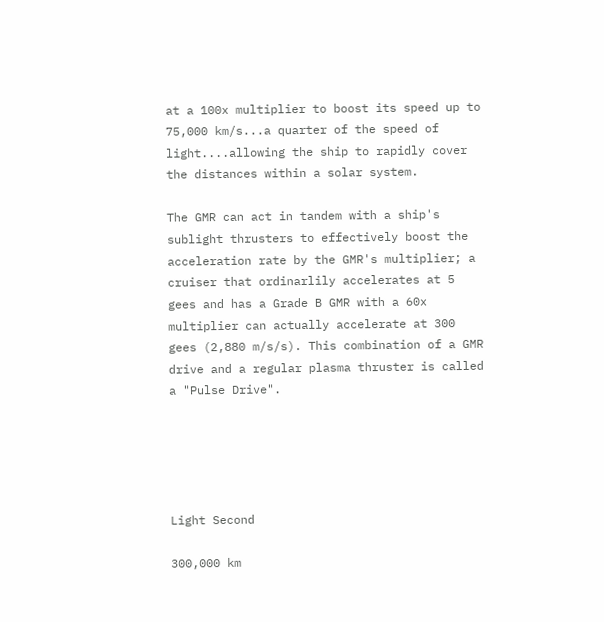at a 100x multiplier to boost its speed up to 75,000 km/s...a quarter of the speed of light....allowing the ship to rapidly cover the distances within a solar system.

The GMR can act in tandem with a ship's sublight thrusters to effectively boost the acceleration rate by the GMR's multiplier; a cruiser that ordinarlily accelerates at 5 gees and has a Grade B GMR with a 60x multiplier can actually accelerate at 300 gees (2,880 m/s/s). This combination of a GMR drive and a regular plasma thruster is called a "Pulse Drive".





Light Second

300,000 km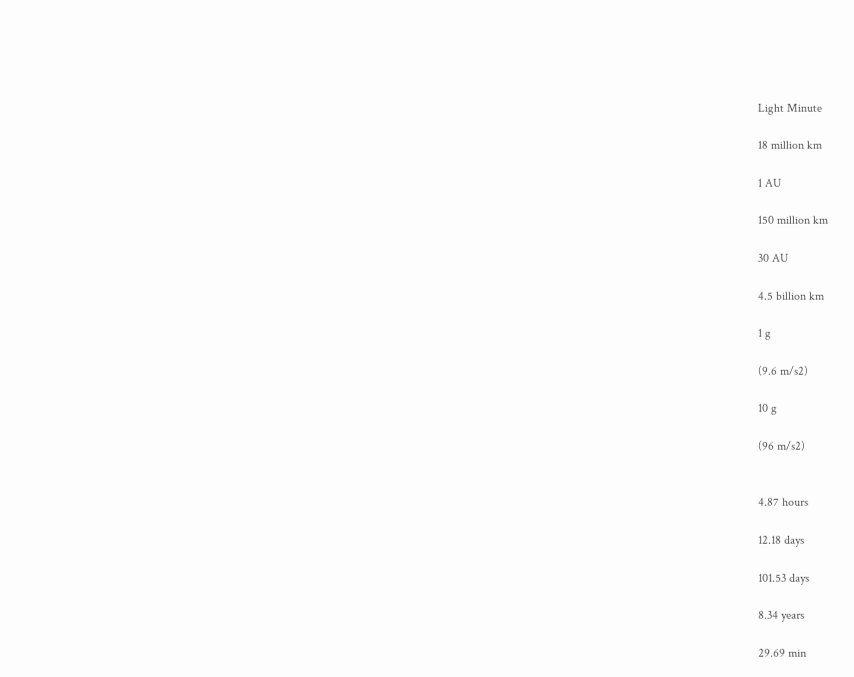Light Minute

18 million km

1 AU

150 million km

30 AU

4.5 billion km

1 g

(9.6 m/s2)

10 g

(96 m/s2)


4.87 hours

12.18 days

101.53 days

8.34 years

29.69 min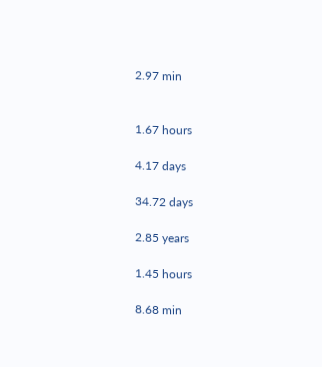2.97 min


1.67 hours

4.17 days

34.72 days

2.85 years

1.45 hours

8.68 min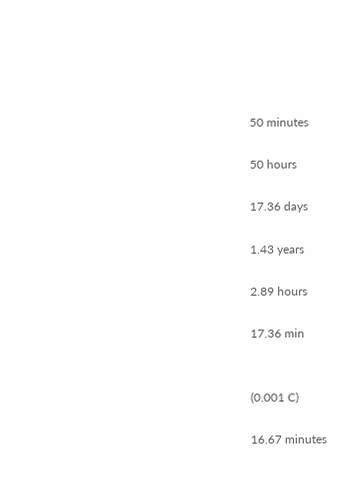50 minutes

50 hours

17.36 days

1.43 years

2.89 hours

17.36 min


(0.001 C)

16.67 minutes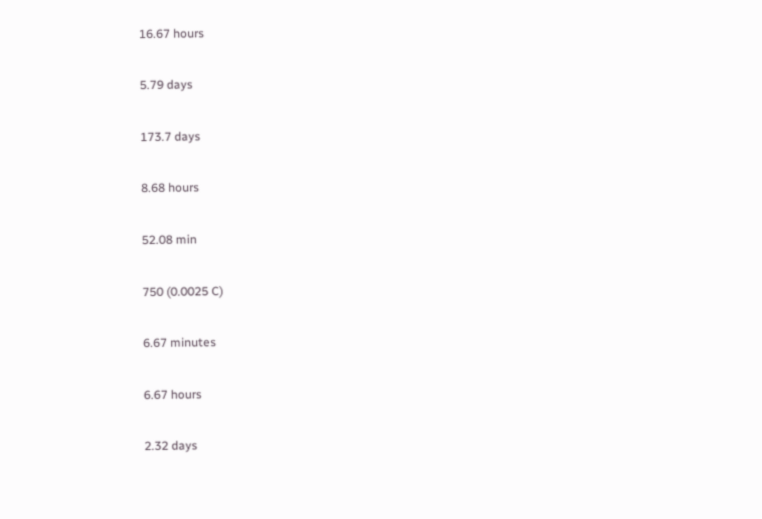16.67 hours

5.79 days

173.7 days

8.68 hours

52.08 min

750 (0.0025 C)

6.67 minutes

6.67 hours

2.32 days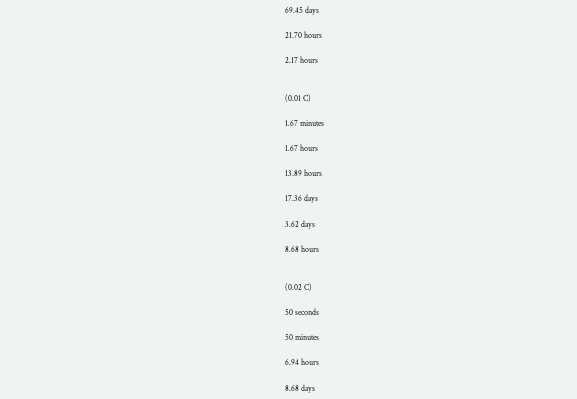69.45 days

21.70 hours

2.17 hours


(0.01 C)

1.67 minutes

1.67 hours

13.89 hours

17.36 days

3.62 days

8.68 hours


(0.02 C)

50 seconds

50 minutes

6.94 hours

8.68 days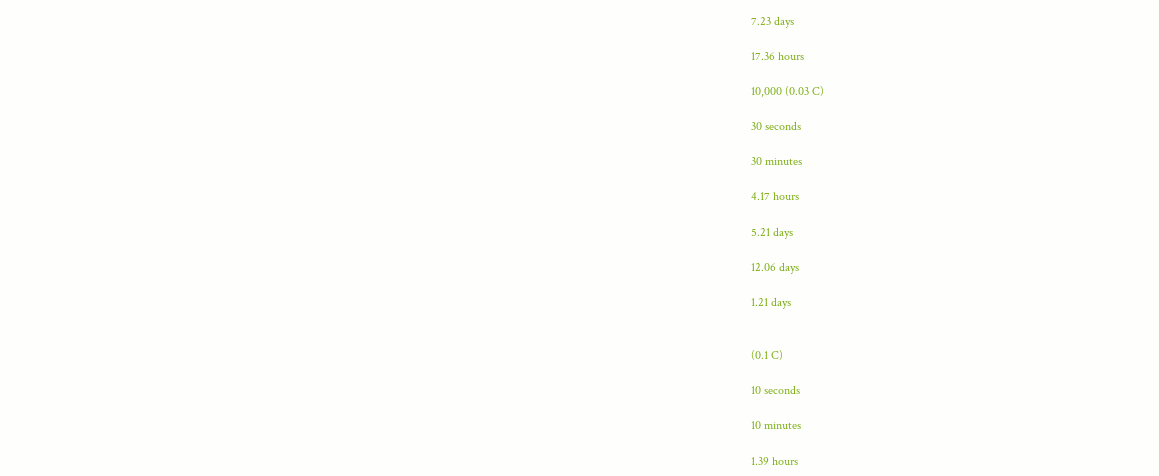7.23 days

17.36 hours

10,000 (0.03 C)

30 seconds

30 minutes

4.17 hours

5.21 days

12.06 days

1.21 days


(0.1 C)

10 seconds

10 minutes

1.39 hours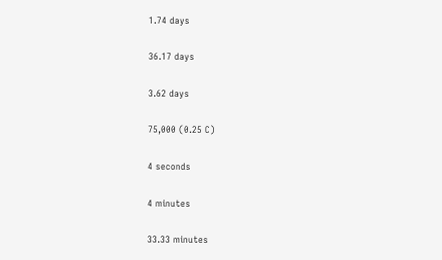1.74 days

36.17 days

3.62 days

75,000 (0.25 C)

4 seconds

4 minutes

33.33 minutes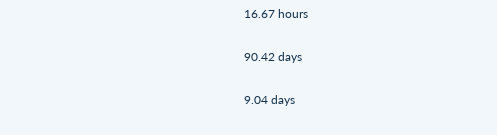16.67 hours

90.42 days

9.04 days